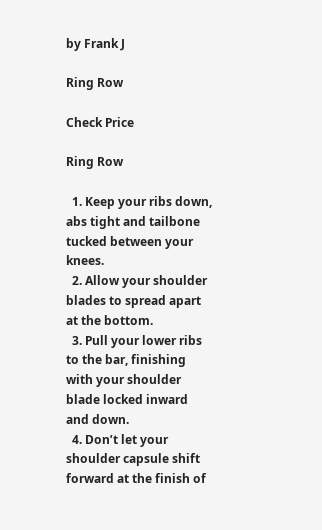by Frank J

Ring Row

Check Price

Ring Row

  1. Keep your ribs down, abs tight and tailbone tucked between your knees.
  2. Allow your shoulder blades to spread apart at the bottom.
  3. Pull your lower ribs to the bar, finishing with your shoulder blade locked inward and down.
  4. Don’t let your shoulder capsule shift forward at the finish of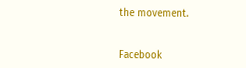the movement.


Facebook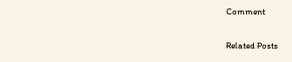Comment

Related Posts